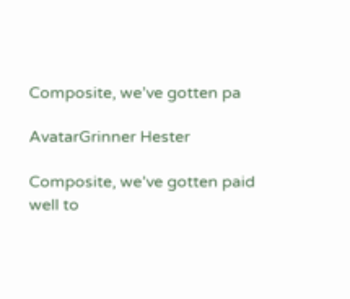Composite, we’ve gotten pa

AvatarGrinner Hester

Composite, we’ve gotten paid well to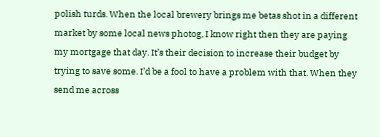polish turds. When the local brewery brings me betas shot in a different market by some local news photog, I know right then they are paying my mortgage that day. It’s their decision to increase their budget by trying to save some. I’d be a fool to have a problem with that. When they send me across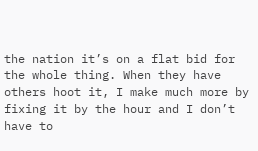the nation it’s on a flat bid for the whole thing. When they have others hoot it, I make much more by fixing it by the hour and I don’t have to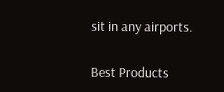sit in any airports.

Best Products